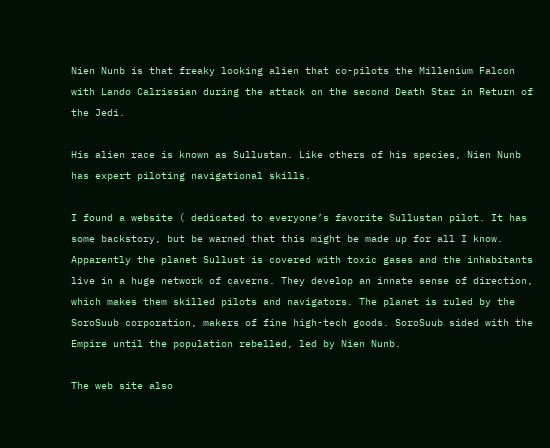Nien Nunb is that freaky looking alien that co-pilots the Millenium Falcon with Lando Calrissian during the attack on the second Death Star in Return of the Jedi.

His alien race is known as Sullustan. Like others of his species, Nien Nunb has expert piloting navigational skills.

I found a website ( dedicated to everyone’s favorite Sullustan pilot. It has some backstory, but be warned that this might be made up for all I know. Apparently the planet Sullust is covered with toxic gases and the inhabitants live in a huge network of caverns. They develop an innate sense of direction, which makes them skilled pilots and navigators. The planet is ruled by the SoroSuub corporation, makers of fine high-tech goods. SoroSuub sided with the Empire until the population rebelled, led by Nien Nunb.

The web site also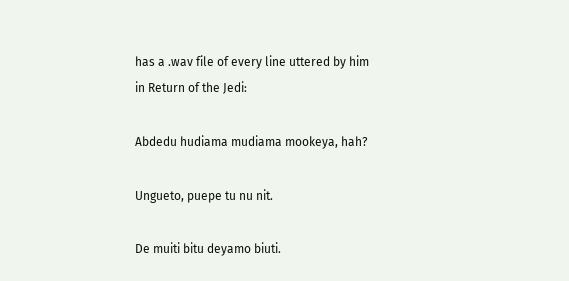has a .wav file of every line uttered by him in Return of the Jedi:

Abdedu hudiama mudiama mookeya, hah?

Ungueto, puepe tu nu nit.

De muiti bitu deyamo biuti.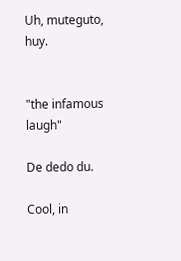Uh, muteguto, huy.


"the infamous laugh"

De dedo du.

Cool, in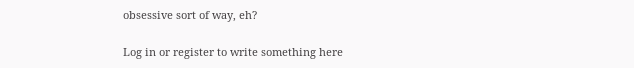obsessive sort of way, eh?

Log in or register to write something here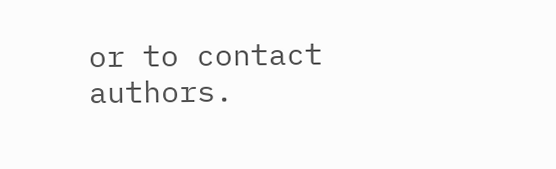or to contact authors.